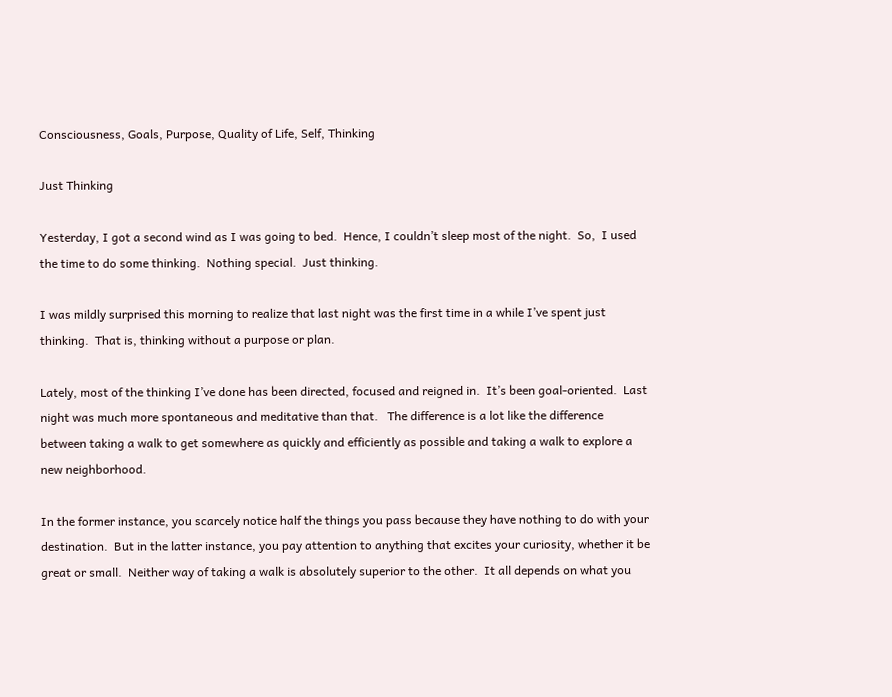Consciousness, Goals, Purpose, Quality of Life, Self, Thinking

Just Thinking

Yesterday, I got a second wind as I was going to bed.  Hence, I couldn’t sleep most of the night.  So,  I used the time to do some thinking.  Nothing special.  Just thinking.

I was mildly surprised this morning to realize that last night was the first time in a while I’ve spent just thinking.  That is, thinking without a purpose or plan.

Lately, most of the thinking I’ve done has been directed, focused and reigned in.  It’s been goal-oriented.  Last night was much more spontaneous and meditative than that.   The difference is a lot like the difference between taking a walk to get somewhere as quickly and efficiently as possible and taking a walk to explore a new neighborhood.

In the former instance, you scarcely notice half the things you pass because they have nothing to do with your destination.  But in the latter instance, you pay attention to anything that excites your curiosity, whether it be great or small.  Neither way of taking a walk is absolutely superior to the other.  It all depends on what you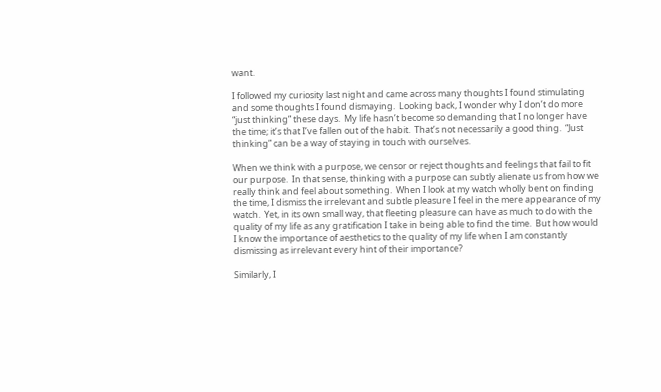want.

I followed my curiosity last night and came across many thoughts I found stimulating and some thoughts I found dismaying.  Looking back, I wonder why I don’t do more “just thinking” these days.  My life hasn’t become so demanding that I no longer have the time; it’s that I’ve fallen out of the habit.  That’s not necessarily a good thing.  “Just thinking” can be a way of staying in touch with ourselves.

When we think with a purpose, we censor or reject thoughts and feelings that fail to fit our purpose.  In that sense, thinking with a purpose can subtly alienate us from how we really think and feel about something.  When I look at my watch wholly bent on finding the time, I dismiss the irrelevant and subtle pleasure I feel in the mere appearance of my watch.  Yet, in its own small way, that fleeting pleasure can have as much to do with the quality of my life as any gratification I take in being able to find the time.  But how would I know the importance of aesthetics to the quality of my life when I am constantly dismissing as irrelevant every hint of their importance?

Similarly, I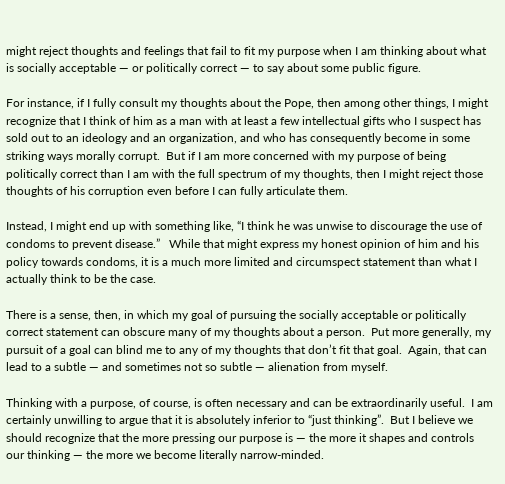might reject thoughts and feelings that fail to fit my purpose when I am thinking about what is socially acceptable — or politically correct — to say about some public figure.

For instance, if I fully consult my thoughts about the Pope, then among other things, I might recognize that I think of him as a man with at least a few intellectual gifts who I suspect has sold out to an ideology and an organization, and who has consequently become in some striking ways morally corrupt.  But if I am more concerned with my purpose of being politically correct than I am with the full spectrum of my thoughts, then I might reject those thoughts of his corruption even before I can fully articulate them.

Instead, I might end up with something like, “I think he was unwise to discourage the use of condoms to prevent disease.”   While that might express my honest opinion of him and his policy towards condoms, it is a much more limited and circumspect statement than what I actually think to be the case.

There is a sense, then, in which my goal of pursuing the socially acceptable or politically correct statement can obscure many of my thoughts about a person.  Put more generally, my pursuit of a goal can blind me to any of my thoughts that don’t fit that goal.  Again, that can lead to a subtle — and sometimes not so subtle — alienation from myself.

Thinking with a purpose, of course, is often necessary and can be extraordinarily useful.  I am certainly unwilling to argue that it is absolutely inferior to “just thinking”.  But I believe we should recognize that the more pressing our purpose is — the more it shapes and controls our thinking — the more we become literally narrow-minded.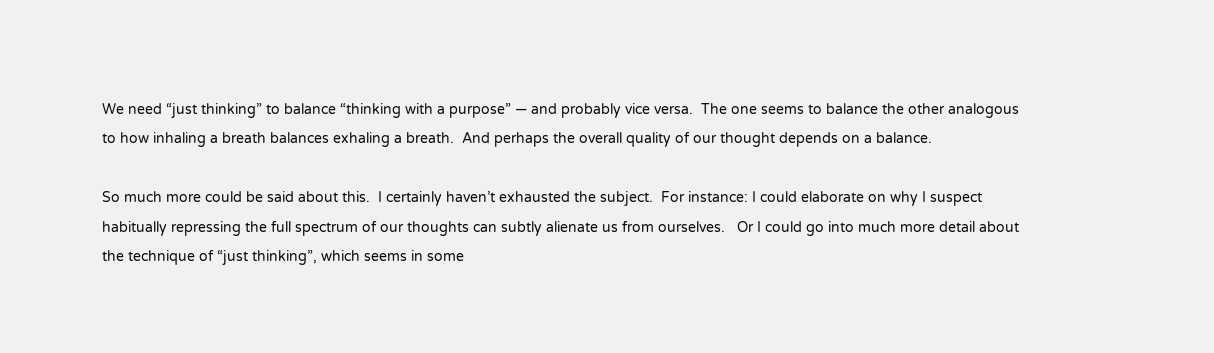We need “just thinking” to balance “thinking with a purpose” — and probably vice versa.  The one seems to balance the other analogous to how inhaling a breath balances exhaling a breath.  And perhaps the overall quality of our thought depends on a balance.

So much more could be said about this.  I certainly haven’t exhausted the subject.  For instance: I could elaborate on why I suspect habitually repressing the full spectrum of our thoughts can subtly alienate us from ourselves.   Or I could go into much more detail about the technique of “just thinking”, which seems in some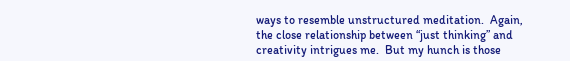ways to resemble unstructured meditation.  Again, the close relationship between “just thinking” and creativity intrigues me.  But my hunch is those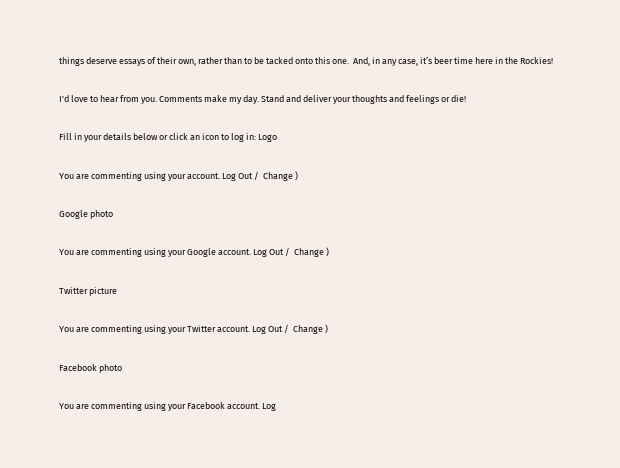things deserve essays of their own, rather than to be tacked onto this one.  And, in any case, it’s beer time here in the Rockies!

I'd love to hear from you. Comments make my day. Stand and deliver your thoughts and feelings or die!

Fill in your details below or click an icon to log in: Logo

You are commenting using your account. Log Out /  Change )

Google photo

You are commenting using your Google account. Log Out /  Change )

Twitter picture

You are commenting using your Twitter account. Log Out /  Change )

Facebook photo

You are commenting using your Facebook account. Log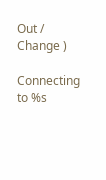Out /  Change )

Connecting to %s